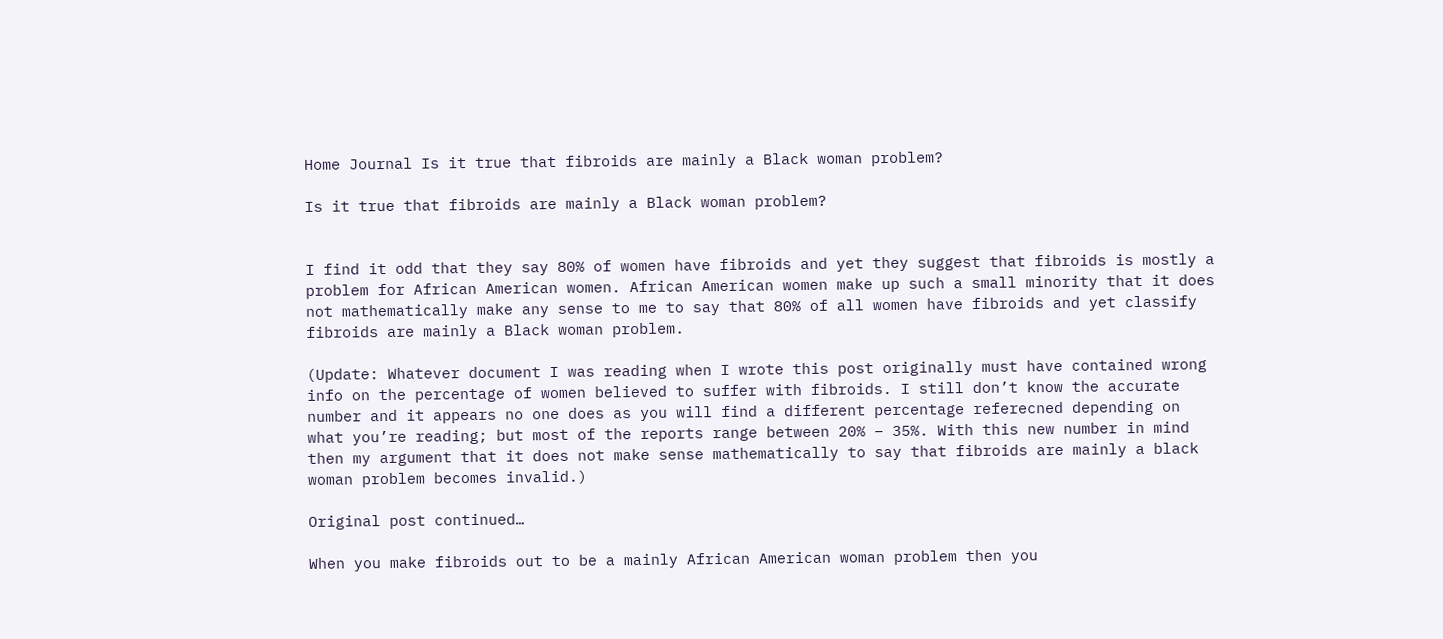Home Journal Is it true that fibroids are mainly a Black woman problem?

Is it true that fibroids are mainly a Black woman problem?


I find it odd that they say 80% of women have fibroids and yet they suggest that fibroids is mostly a problem for African American women. African American women make up such a small minority that it does not mathematically make any sense to me to say that 80% of all women have fibroids and yet classify fibroids are mainly a Black woman problem.

(Update: Whatever document I was reading when I wrote this post originally must have contained wrong info on the percentage of women believed to suffer with fibroids. I still don’t know the accurate number and it appears no one does as you will find a different percentage referecned depending on what you’re reading; but most of the reports range between 20% – 35%. With this new number in mind then my argument that it does not make sense mathematically to say that fibroids are mainly a black woman problem becomes invalid.)

Original post continued…

When you make fibroids out to be a mainly African American woman problem then you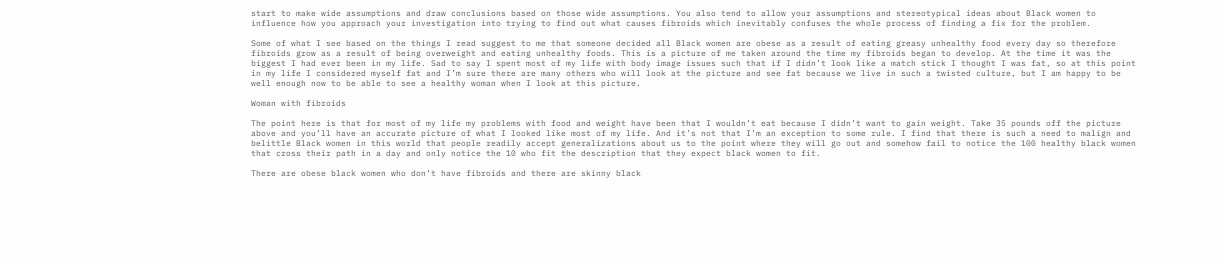start to make wide assumptions and draw conclusions based on those wide assumptions. You also tend to allow your assumptions and stereotypical ideas about Black women to influence how you approach your investigation into trying to find out what causes fibroids which inevitably confuses the whole process of finding a fix for the problem.

Some of what I see based on the things I read suggest to me that someone decided all Black women are obese as a result of eating greasy unhealthy food every day so therefore fibroids grow as a result of being overweight and eating unhealthy foods. This is a picture of me taken around the time my fibroids began to develop. At the time it was the biggest I had ever been in my life. Sad to say I spent most of my life with body image issues such that if I didn’t look like a match stick I thought I was fat, so at this point in my life I considered myself fat and I’m sure there are many others who will look at the picture and see fat because we live in such a twisted culture, but I am happy to be well enough now to be able to see a healthy woman when I look at this picture.

Woman with fibroids

The point here is that for most of my life my problems with food and weight have been that I wouldn’t eat because I didn’t want to gain weight. Take 35 pounds off the picture above and you’ll have an accurate picture of what I looked like most of my life. And it’s not that I’m an exception to some rule. I find that there is such a need to malign and belittle Black women in this world that people readily accept generalizations about us to the point where they will go out and somehow fail to notice the 100 healthy black women that cross their path in a day and only notice the 10 who fit the description that they expect black women to fit.

There are obese black women who don’t have fibroids and there are skinny black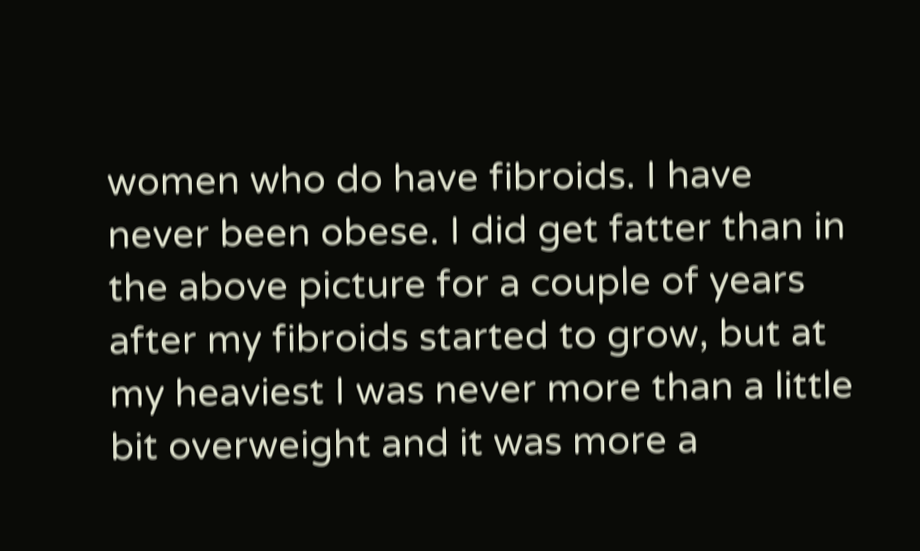women who do have fibroids. I have never been obese. I did get fatter than in the above picture for a couple of years after my fibroids started to grow, but at my heaviest I was never more than a little bit overweight and it was more a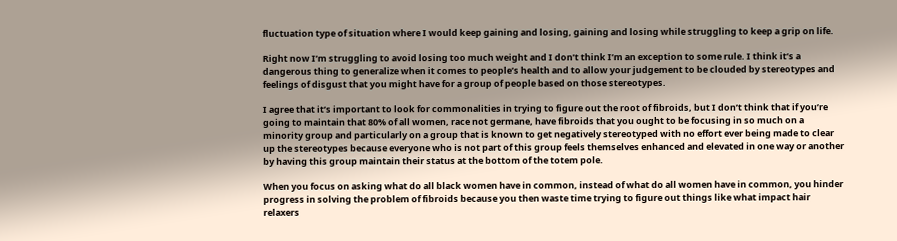fluctuation type of situation where I would keep gaining and losing, gaining and losing while struggling to keep a grip on life.

Right now I’m struggling to avoid losing too much weight and I don’t think I’m an exception to some rule. I think it’s a dangerous thing to generalize when it comes to people’s health and to allow your judgement to be clouded by stereotypes and feelings of disgust that you might have for a group of people based on those stereotypes.

I agree that it’s important to look for commonalities in trying to figure out the root of fibroids, but I don’t think that if you’re going to maintain that 80% of all women, race not germane, have fibroids that you ought to be focusing in so much on a minority group and particularly on a group that is known to get negatively stereotyped with no effort ever being made to clear up the stereotypes because everyone who is not part of this group feels themselves enhanced and elevated in one way or another by having this group maintain their status at the bottom of the totem pole.

When you focus on asking what do all black women have in common, instead of what do all women have in common, you hinder progress in solving the problem of fibroids because you then waste time trying to figure out things like what impact hair relaxers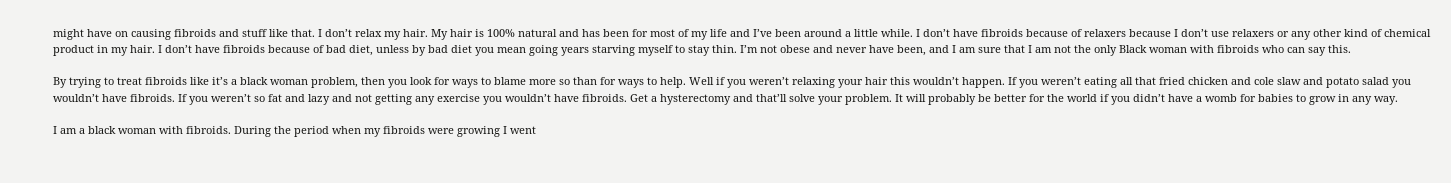might have on causing fibroids and stuff like that. I don’t relax my hair. My hair is 100% natural and has been for most of my life and I’ve been around a little while. I don’t have fibroids because of relaxers because I don’t use relaxers or any other kind of chemical product in my hair. I don’t have fibroids because of bad diet, unless by bad diet you mean going years starving myself to stay thin. I’m not obese and never have been, and I am sure that I am not the only Black woman with fibroids who can say this.

By trying to treat fibroids like it’s a black woman problem, then you look for ways to blame more so than for ways to help. Well if you weren’t relaxing your hair this wouldn’t happen. If you weren’t eating all that fried chicken and cole slaw and potato salad you wouldn’t have fibroids. If you weren’t so fat and lazy and not getting any exercise you wouldn’t have fibroids. Get a hysterectomy and that’ll solve your problem. It will probably be better for the world if you didn’t have a womb for babies to grow in any way.

I am a black woman with fibroids. During the period when my fibroids were growing I went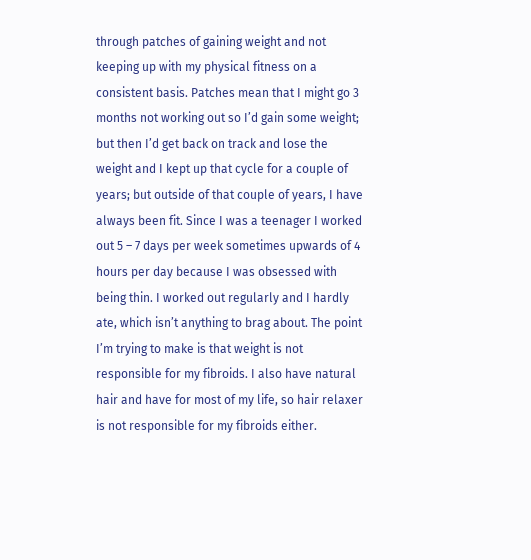through patches of gaining weight and not keeping up with my physical fitness on a consistent basis. Patches mean that I might go 3 months not working out so I’d gain some weight; but then I’d get back on track and lose the weight and I kept up that cycle for a couple of years; but outside of that couple of years, I have always been fit. Since I was a teenager I worked out 5 – 7 days per week sometimes upwards of 4 hours per day because I was obsessed with being thin. I worked out regularly and I hardly ate, which isn’t anything to brag about. The point I’m trying to make is that weight is not responsible for my fibroids. I also have natural hair and have for most of my life, so hair relaxer is not responsible for my fibroids either.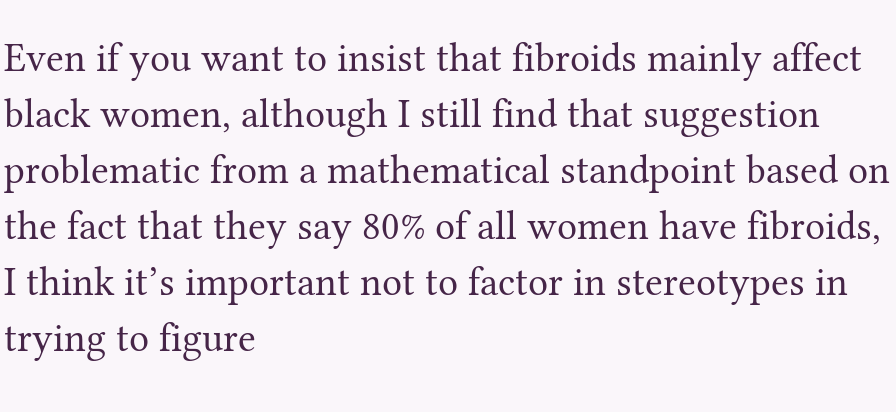Even if you want to insist that fibroids mainly affect black women, although I still find that suggestion problematic from a mathematical standpoint based on the fact that they say 80% of all women have fibroids, I think it’s important not to factor in stereotypes in trying to figure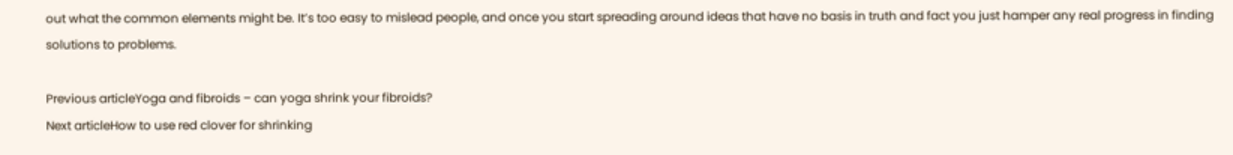out what the common elements might be. It’s too easy to mislead people, and once you start spreading around ideas that have no basis in truth and fact you just hamper any real progress in finding solutions to problems.

Previous articleYoga and fibroids – can yoga shrink your fibroids?
Next articleHow to use red clover for shrinking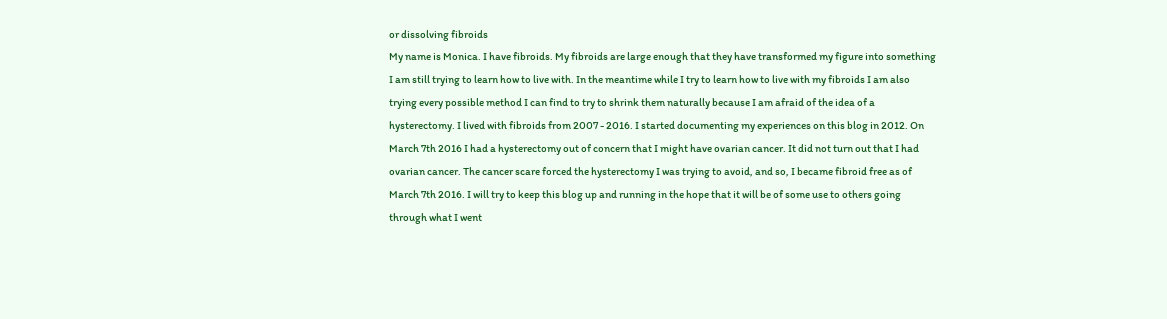or dissolving fibroids
My name is Monica. I have fibroids. My fibroids are large enough that they have transformed my figure into something I am still trying to learn how to live with. In the meantime while I try to learn how to live with my fibroids I am also trying every possible method I can find to try to shrink them naturally because I am afraid of the idea of a hysterectomy. I lived with fibroids from 2007 - 2016. I started documenting my experiences on this blog in 2012. On March 7th 2016 I had a hysterectomy out of concern that I might have ovarian cancer. It did not turn out that I had ovarian cancer. The cancer scare forced the hysterectomy I was trying to avoid, and so, I became fibroid free as of March 7th 2016. I will try to keep this blog up and running in the hope that it will be of some use to others going through what I went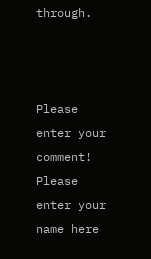through.



Please enter your comment!
Please enter your name here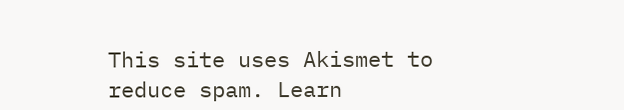This site uses Akismet to reduce spam. Learn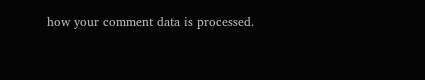how your comment data is processed.